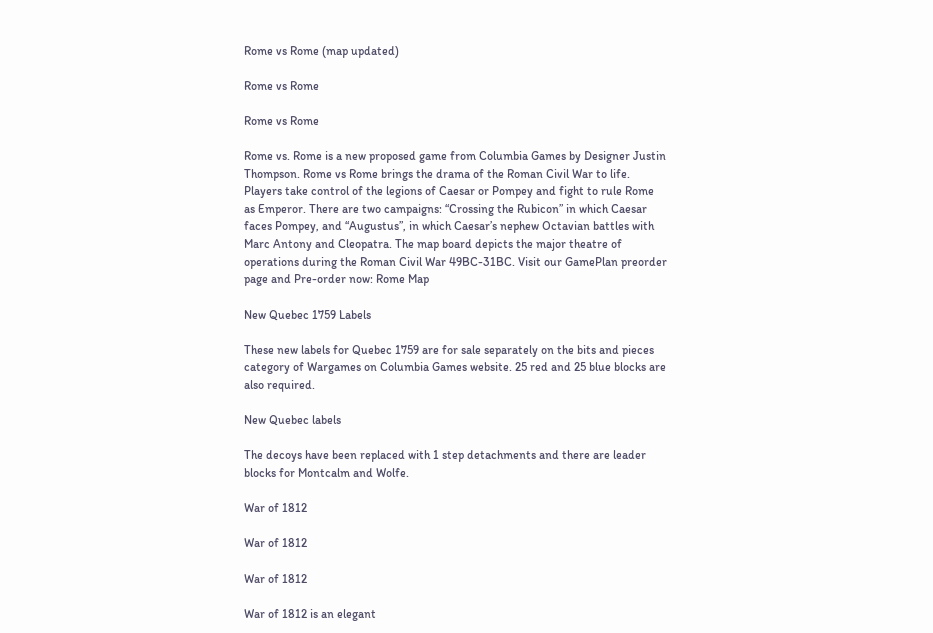Rome vs Rome (map updated)

Rome vs Rome

Rome vs Rome

Rome vs. Rome is a new proposed game from Columbia Games by Designer Justin Thompson. Rome vs Rome brings the drama of the Roman Civil War to life. Players take control of the legions of Caesar or Pompey and fight to rule Rome as Emperor. There are two campaigns: “Crossing the Rubicon” in which Caesar faces Pompey, and “Augustus”, in which Caesar’s nephew Octavian battles with Marc Antony and Cleopatra. The map board depicts the major theatre of operations during the Roman Civil War 49BC-31BC. Visit our GamePlan preorder page and Pre-order now: Rome Map

New Quebec 1759 Labels

These new labels for Quebec 1759 are for sale separately on the bits and pieces category of Wargames on Columbia Games website. 25 red and 25 blue blocks are also required.

New Quebec labels

The decoys have been replaced with 1 step detachments and there are leader blocks for Montcalm and Wolfe.

War of 1812

War of 1812

War of 1812

War of 1812 is an elegant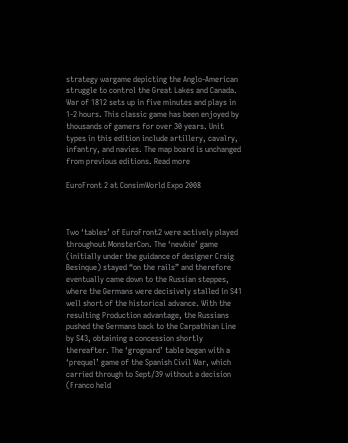strategy wargame depicting the Anglo-American struggle to control the Great Lakes and Canada. War of 1812 sets up in five minutes and plays in 1-2 hours. This classic game has been enjoyed by thousands of gamers for over 30 years. Unit types in this edition include artillery, cavalry, infantry, and navies. The map board is unchanged from previous editions. Read more

EuroFront 2 at ConsimWorld Expo 2008



Two ‘tables’ of EuroFront2 were actively played throughout MonsterCon. The ‘newbie’ game (initially under the guidance of designer Craig Besinque) stayed “on the rails” and therefore eventually came down to the Russian steppes, where the Germans were decisively stalled in S41 well short of the historical advance. With the resulting Production advantage, the Russians pushed the Germans back to the Carpathian Line by S43, obtaining a concession shortly thereafter. The ‘grognard’ table began with a ‘prequel’ game of the Spanish Civil War, which carried through to Sept/39 without a decision (Franco held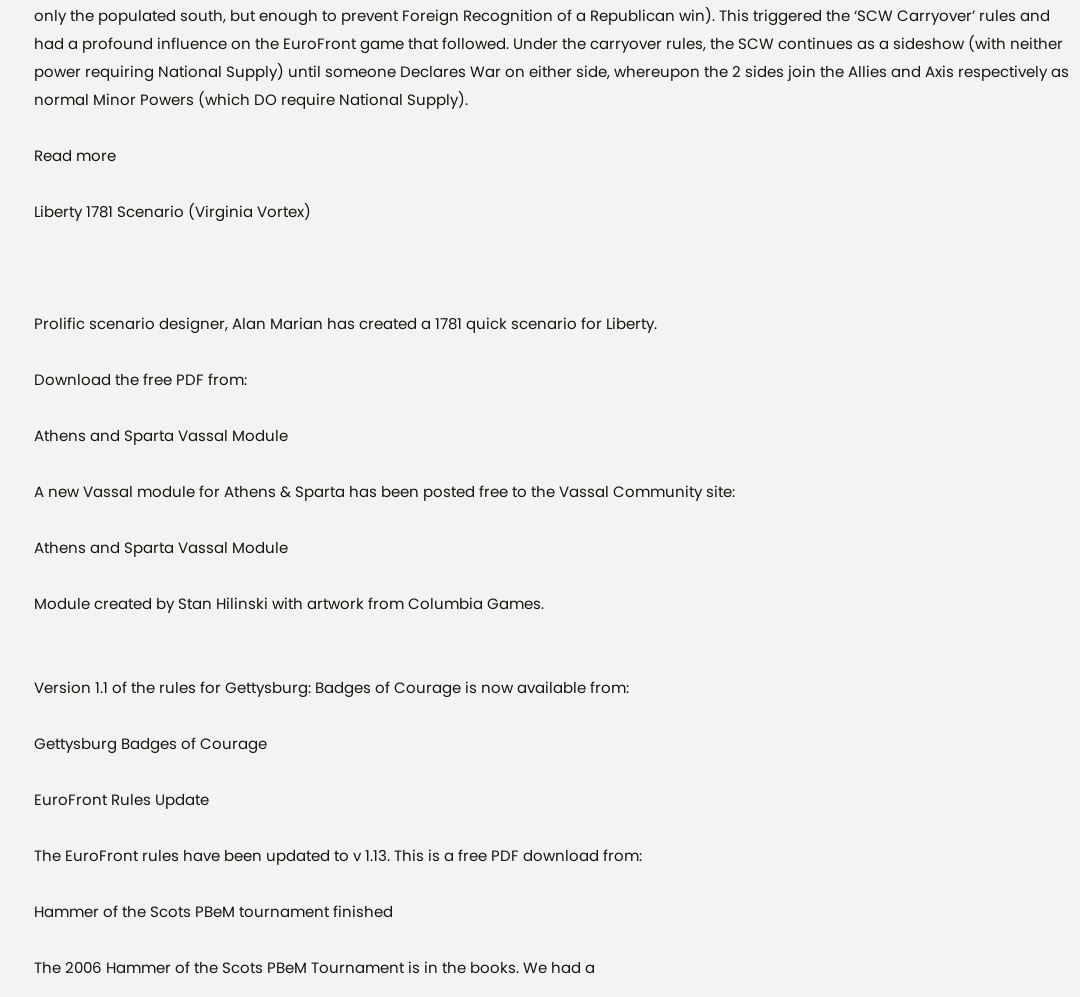only the populated south, but enough to prevent Foreign Recognition of a Republican win). This triggered the ‘SCW Carryover’ rules and had a profound influence on the EuroFront game that followed. Under the carryover rules, the SCW continues as a sideshow (with neither power requiring National Supply) until someone Declares War on either side, whereupon the 2 sides join the Allies and Axis respectively as normal Minor Powers (which DO require National Supply).

Read more

Liberty 1781 Scenario (Virginia Vortex)



Prolific scenario designer, Alan Marian has created a 1781 quick scenario for Liberty.

Download the free PDF from:

Athens and Sparta Vassal Module

A new Vassal module for Athens & Sparta has been posted free to the Vassal Community site:

Athens and Sparta Vassal Module

Module created by Stan Hilinski with artwork from Columbia Games.


Version 1.1 of the rules for Gettysburg: Badges of Courage is now available from:

Gettysburg Badges of Courage

EuroFront Rules Update

The EuroFront rules have been updated to v 1.13. This is a free PDF download from:

Hammer of the Scots PBeM tournament finished

The 2006 Hammer of the Scots PBeM Tournament is in the books. We had a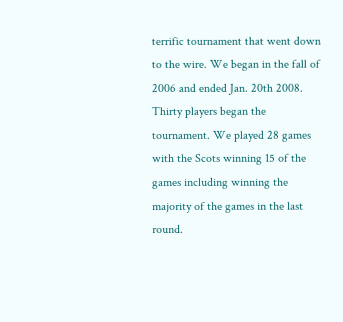terrific tournament that went down to the wire. We began in the fall of 2006 and ended Jan. 20th 2008. Thirty players began the tournament. We played 28 games with the Scots winning 15 of the games including winning the majority of the games in the last round.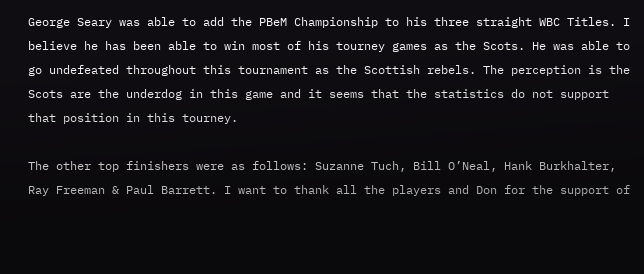George Seary was able to add the PBeM Championship to his three straight WBC Titles. I believe he has been able to win most of his tourney games as the Scots. He was able to go undefeated throughout this tournament as the Scottish rebels. The perception is the Scots are the underdog in this game and it seems that the statistics do not support that position in this tourney.

The other top finishers were as follows: Suzanne Tuch, Bill O’Neal, Hank Burkhalter, Ray Freeman & Paul Barrett. I want to thank all the players and Don for the support of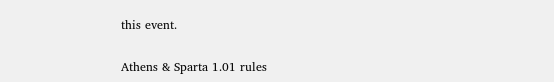this event.

Athens & Sparta 1.01 rules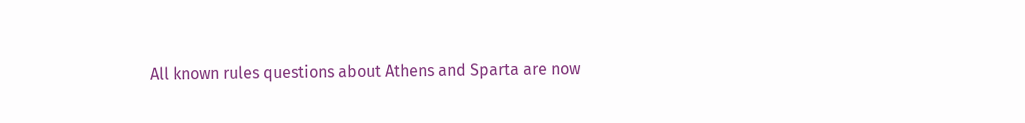All known rules questions about Athens and Sparta are now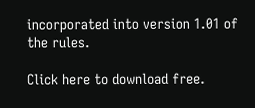incorporated into version 1.01 of the rules.

Click here to download free.